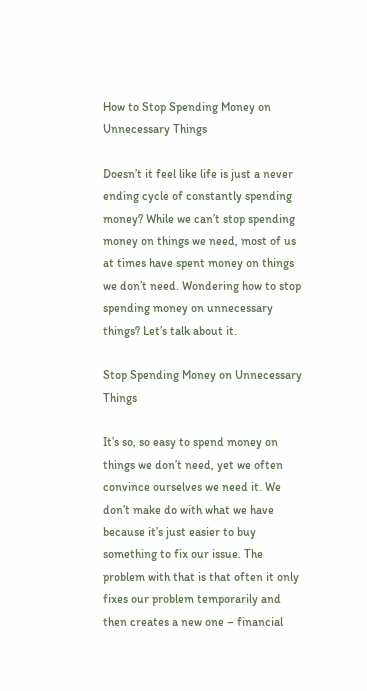How to Stop Spending Money on Unnecessary Things

Doesn’t it feel like life is just a never ending cycle of constantly spending money? While we can’t stop spending money on things we need, most of us at times have spent money on things we don’t need. Wondering how to stop spending money on unnecessary things? Let’s talk about it.

Stop Spending Money on Unnecessary Things

It’s so, so easy to spend money on things we don’t need, yet we often convince ourselves we need it. We don’t make do with what we have because it’s just easier to buy something to fix our issue. The problem with that is that often it only fixes our problem temporarily and then creates a new one – financial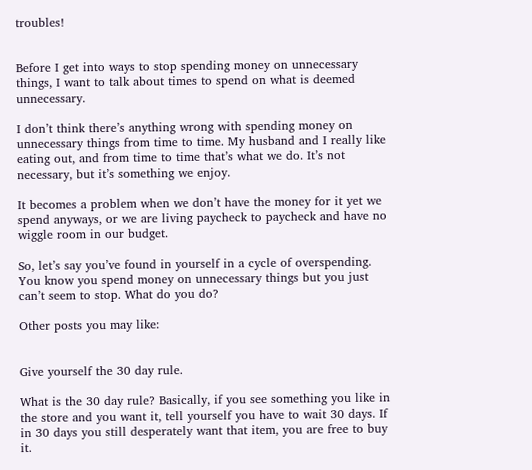troubles!


Before I get into ways to stop spending money on unnecessary things, I want to talk about times to spend on what is deemed unnecessary.

I don’t think there’s anything wrong with spending money on unnecessary things from time to time. My husband and I really like eating out, and from time to time that’s what we do. It’s not necessary, but it’s something we enjoy.

It becomes a problem when we don’t have the money for it yet we spend anyways, or we are living paycheck to paycheck and have no wiggle room in our budget.

So, let’s say you’ve found in yourself in a cycle of overspending. You know you spend money on unnecessary things but you just can’t seem to stop. What do you do?

Other posts you may like:


Give yourself the 30 day rule.

What is the 30 day rule? Basically, if you see something you like in the store and you want it, tell yourself you have to wait 30 days. If in 30 days you still desperately want that item, you are free to buy it.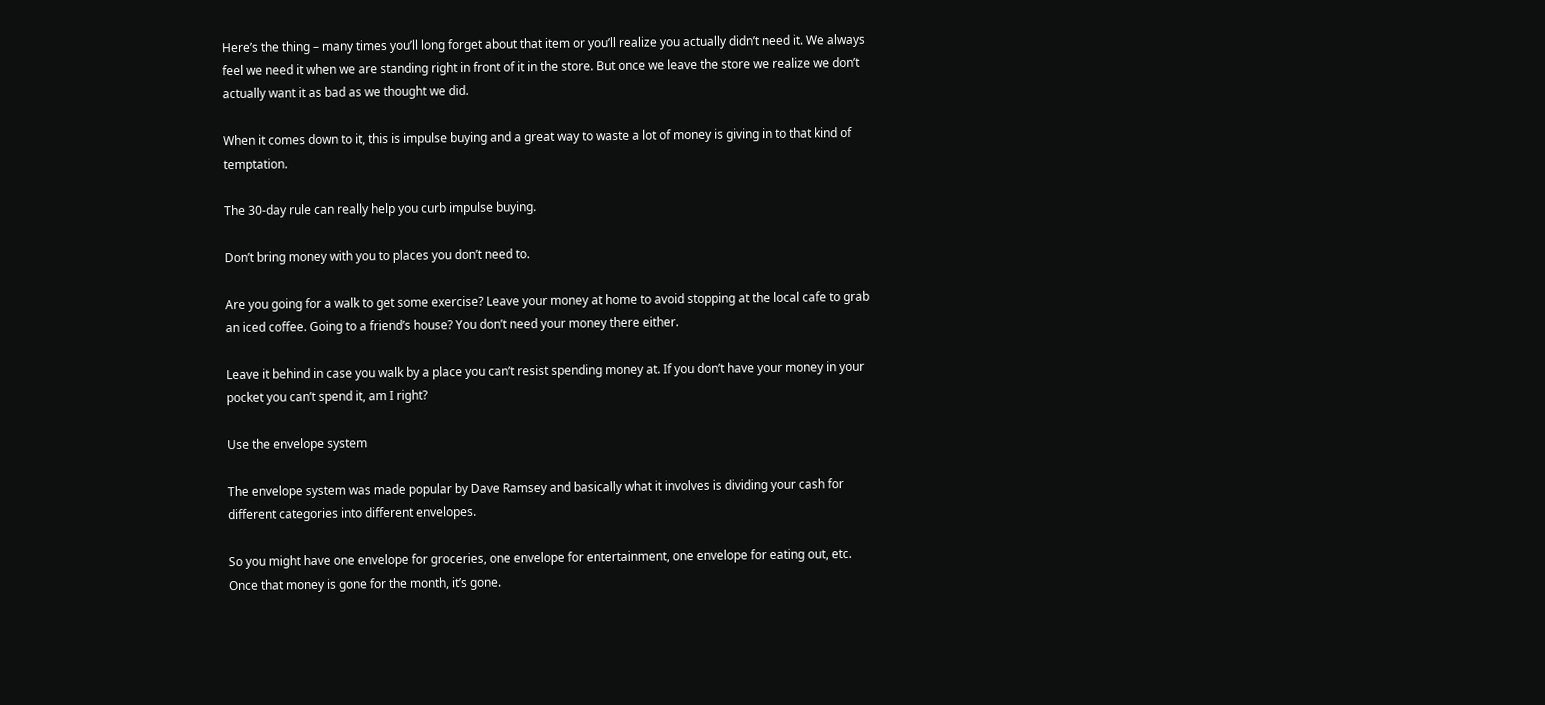Here’s the thing – many times you’ll long forget about that item or you’ll realize you actually didn’t need it. We always feel we need it when we are standing right in front of it in the store. But once we leave the store we realize we don’t actually want it as bad as we thought we did.

When it comes down to it, this is impulse buying and a great way to waste a lot of money is giving in to that kind of temptation.

The 30-day rule can really help you curb impulse buying.

Don’t bring money with you to places you don’t need to.

Are you going for a walk to get some exercise? Leave your money at home to avoid stopping at the local cafe to grab an iced coffee. Going to a friend’s house? You don’t need your money there either.

Leave it behind in case you walk by a place you can’t resist spending money at. If you don’t have your money in your pocket you can’t spend it, am I right?

Use the envelope system

The envelope system was made popular by Dave Ramsey and basically what it involves is dividing your cash for different categories into different envelopes.

So you might have one envelope for groceries, one envelope for entertainment, one envelope for eating out, etc. Once that money is gone for the month, it’s gone.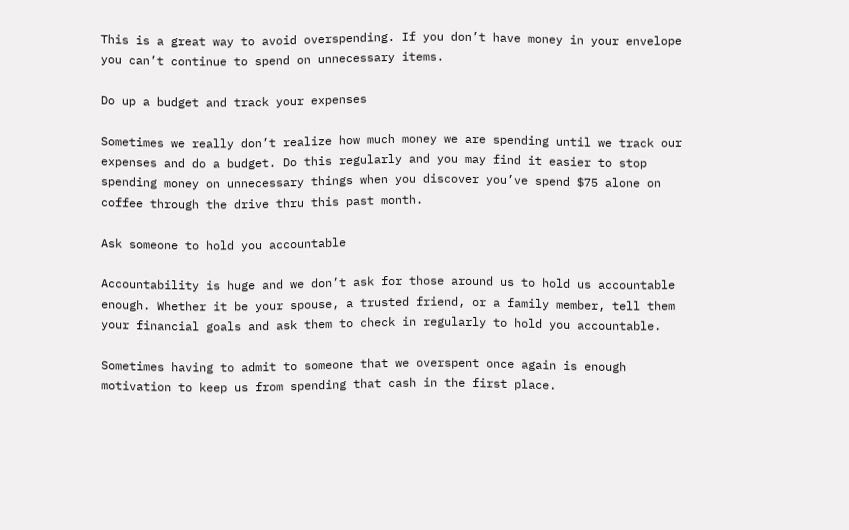This is a great way to avoid overspending. If you don’t have money in your envelope you can’t continue to spend on unnecessary items.

Do up a budget and track your expenses

Sometimes we really don’t realize how much money we are spending until we track our expenses and do a budget. Do this regularly and you may find it easier to stop spending money on unnecessary things when you discover you’ve spend $75 alone on coffee through the drive thru this past month.

Ask someone to hold you accountable

Accountability is huge and we don’t ask for those around us to hold us accountable enough. Whether it be your spouse, a trusted friend, or a family member, tell them your financial goals and ask them to check in regularly to hold you accountable.

Sometimes having to admit to someone that we overspent once again is enough motivation to keep us from spending that cash in the first place.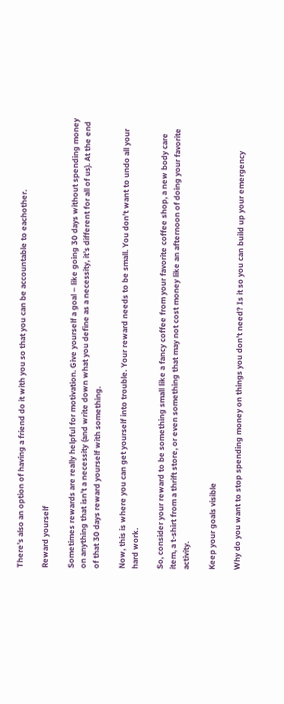There’s also an option of having a friend do it with you so that you can be accountable to eachother.

Reward yourself

Sometimes rewards are really helpful for motivation. Give yourself a goal – like going 30 days without spending money on anything that isn’t a necessity (and write down what you define as a necessity, it’s different for all of us). At the end of that 30 days reward yourself with something.

Now, this is where you can get yourself into trouble. Your reward needs to be small. You don’t want to undo all your hard work.

So, consider your reward to be something small like a fancy coffee from your favorite coffee shop, a new body care item, a t-shirt from a thrift store, or even something that may not cost money like an afternoon of doing your favorite activity.

Keep your goals visible

Why do you want to stop spending money on things you don’t need? Is it so you can build up your emergency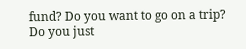fund? Do you want to go on a trip? Do you just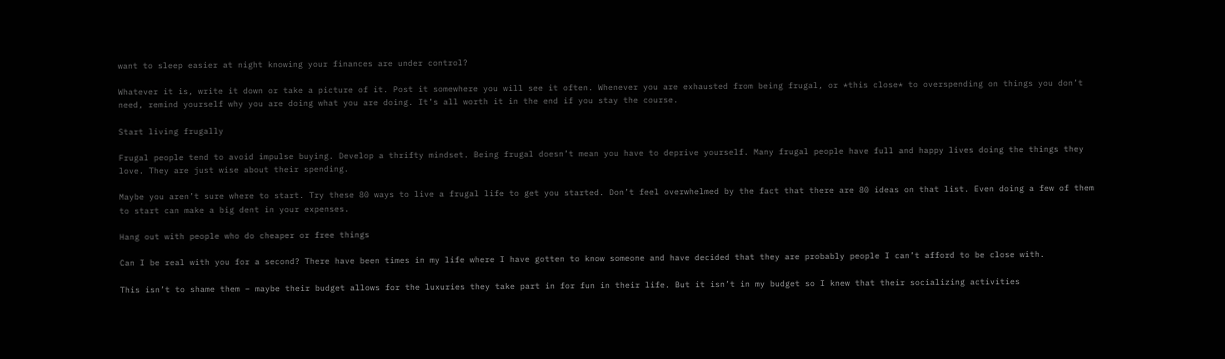want to sleep easier at night knowing your finances are under control?

Whatever it is, write it down or take a picture of it. Post it somewhere you will see it often. Whenever you are exhausted from being frugal, or *this close* to overspending on things you don’t need, remind yourself why you are doing what you are doing. It’s all worth it in the end if you stay the course.

Start living frugally

Frugal people tend to avoid impulse buying. Develop a thrifty mindset. Being frugal doesn’t mean you have to deprive yourself. Many frugal people have full and happy lives doing the things they love. They are just wise about their spending.

Maybe you aren’t sure where to start. Try these 80 ways to live a frugal life to get you started. Don’t feel overwhelmed by the fact that there are 80 ideas on that list. Even doing a few of them to start can make a big dent in your expenses.

Hang out with people who do cheaper or free things

Can I be real with you for a second? There have been times in my life where I have gotten to know someone and have decided that they are probably people I can’t afford to be close with.

This isn’t to shame them – maybe their budget allows for the luxuries they take part in for fun in their life. But it isn’t in my budget so I knew that their socializing activities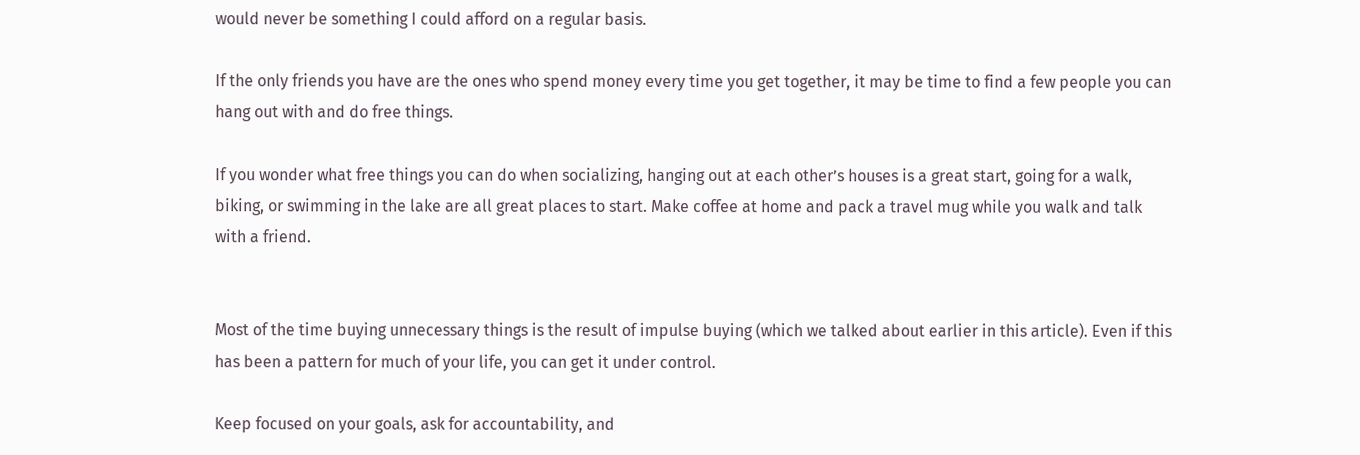would never be something I could afford on a regular basis.

If the only friends you have are the ones who spend money every time you get together, it may be time to find a few people you can hang out with and do free things.

If you wonder what free things you can do when socializing, hanging out at each other’s houses is a great start, going for a walk, biking, or swimming in the lake are all great places to start. Make coffee at home and pack a travel mug while you walk and talk with a friend.


Most of the time buying unnecessary things is the result of impulse buying (which we talked about earlier in this article). Even if this has been a pattern for much of your life, you can get it under control.

Keep focused on your goals, ask for accountability, and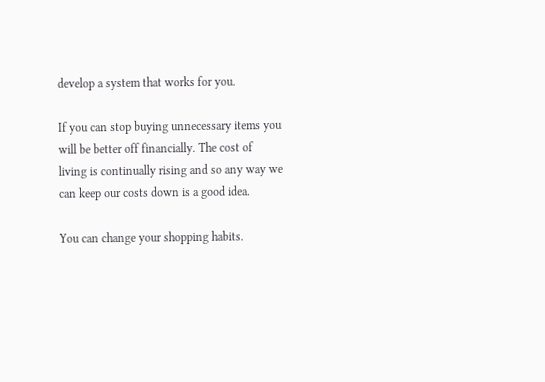develop a system that works for you.

If you can stop buying unnecessary items you will be better off financially. The cost of living is continually rising and so any way we can keep our costs down is a good idea.

You can change your shopping habits.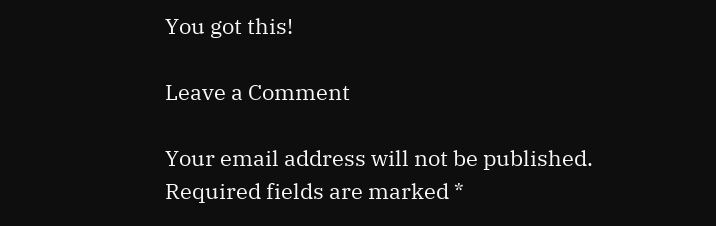You got this!

Leave a Comment

Your email address will not be published. Required fields are marked *